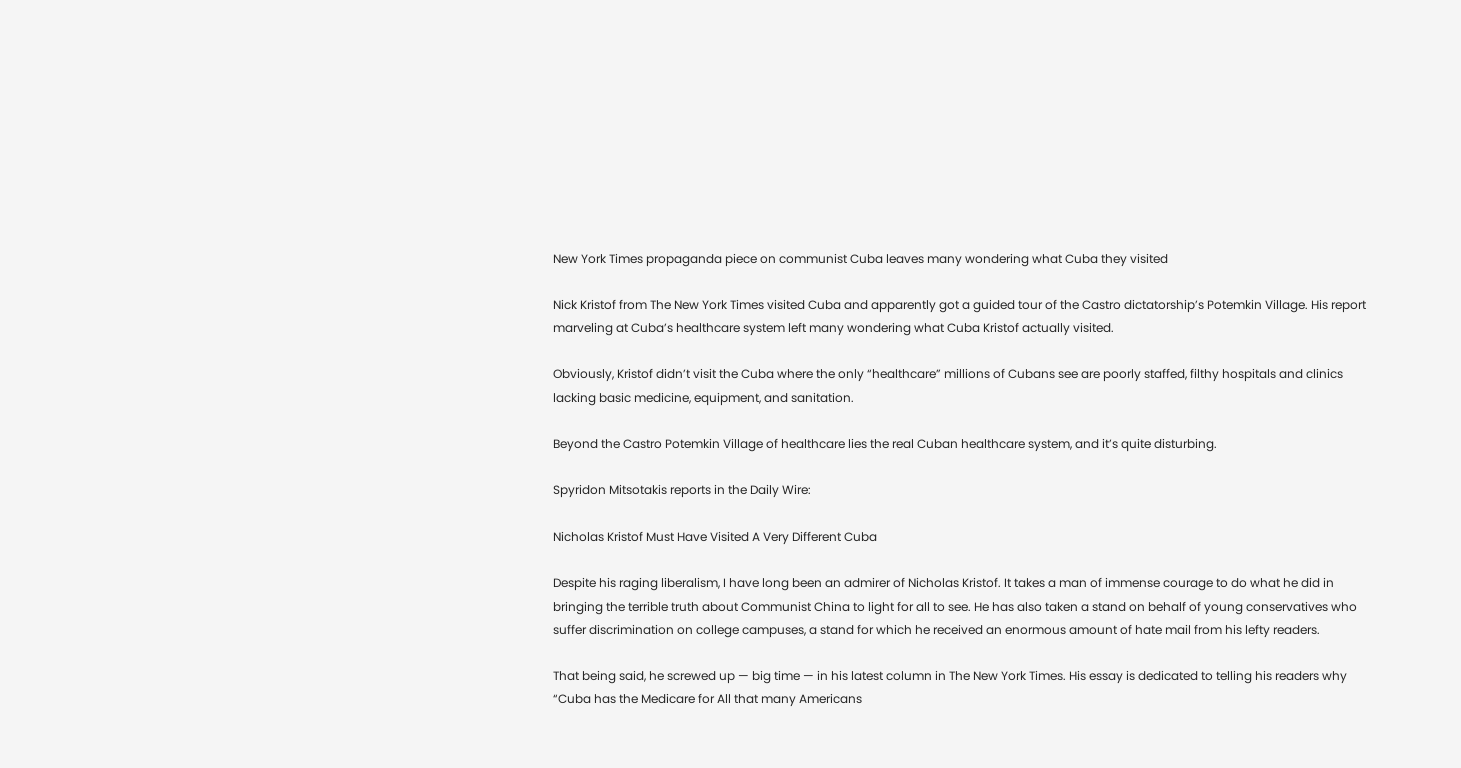New York Times propaganda piece on communist Cuba leaves many wondering what Cuba they visited

Nick Kristof from The New York Times visited Cuba and apparently got a guided tour of the Castro dictatorship’s Potemkin Village. His report marveling at Cuba’s healthcare system left many wondering what Cuba Kristof actually visited.

Obviously, Kristof didn’t visit the Cuba where the only “healthcare” millions of Cubans see are poorly staffed, filthy hospitals and clinics lacking basic medicine, equipment, and sanitation.

Beyond the Castro Potemkin Village of healthcare lies the real Cuban healthcare system, and it’s quite disturbing.

Spyridon Mitsotakis reports in the Daily Wire:

Nicholas Kristof Must Have Visited A Very Different Cuba

Despite his raging liberalism, I have long been an admirer of Nicholas Kristof. It takes a man of immense courage to do what he did in bringing the terrible truth about Communist China to light for all to see. He has also taken a stand on behalf of young conservatives who suffer discrimination on college campuses, a stand for which he received an enormous amount of hate mail from his lefty readers.

That being said, he screwed up — big time — in his latest column in The New York Times. His essay is dedicated to telling his readers why “Cuba has the Medicare for All that many Americans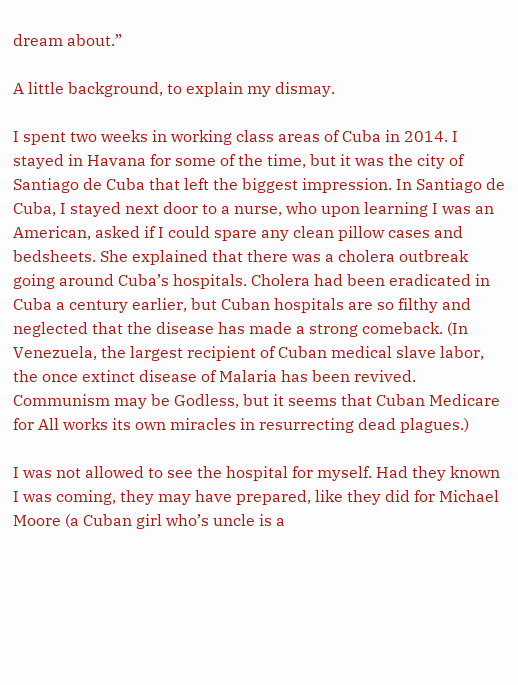dream about.”

A little background, to explain my dismay.

I spent two weeks in working class areas of Cuba in 2014. I stayed in Havana for some of the time, but it was the city of Santiago de Cuba that left the biggest impression. In Santiago de Cuba, I stayed next door to a nurse, who upon learning I was an American, asked if I could spare any clean pillow cases and bedsheets. She explained that there was a cholera outbreak going around Cuba’s hospitals. Cholera had been eradicated in Cuba a century earlier, but Cuban hospitals are so filthy and neglected that the disease has made a strong comeback. (In Venezuela, the largest recipient of Cuban medical slave labor, the once extinct disease of Malaria has been revived. Communism may be Godless, but it seems that Cuban Medicare for All works its own miracles in resurrecting dead plagues.)

I was not allowed to see the hospital for myself. Had they known I was coming, they may have prepared, like they did for Michael Moore (a Cuban girl who’s uncle is a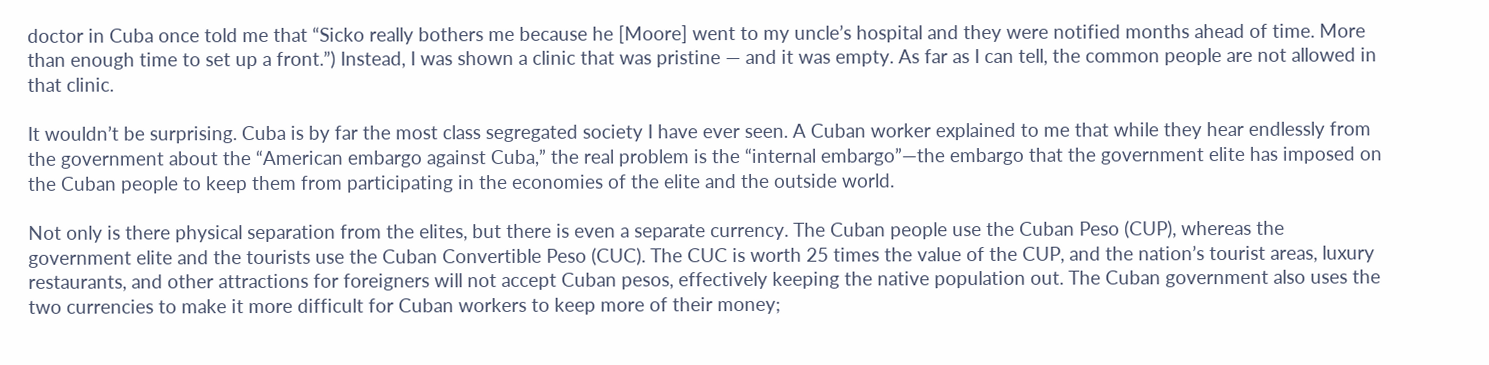doctor in Cuba once told me that “Sicko really bothers me because he [Moore] went to my uncle’s hospital and they were notified months ahead of time. More than enough time to set up a front.”) Instead, I was shown a clinic that was pristine — and it was empty. As far as I can tell, the common people are not allowed in that clinic.

It wouldn’t be surprising. Cuba is by far the most class segregated society I have ever seen. A Cuban worker explained to me that while they hear endlessly from the government about the “American embargo against Cuba,” the real problem is the “internal embargo”—the embargo that the government elite has imposed on the Cuban people to keep them from participating in the economies of the elite and the outside world.

Not only is there physical separation from the elites, but there is even a separate currency. The Cuban people use the Cuban Peso (CUP), whereas the government elite and the tourists use the Cuban Convertible Peso (CUC). The CUC is worth 25 times the value of the CUP, and the nation’s tourist areas, luxury restaurants, and other attractions for foreigners will not accept Cuban pesos, effectively keeping the native population out. The Cuban government also uses the two currencies to make it more difficult for Cuban workers to keep more of their money;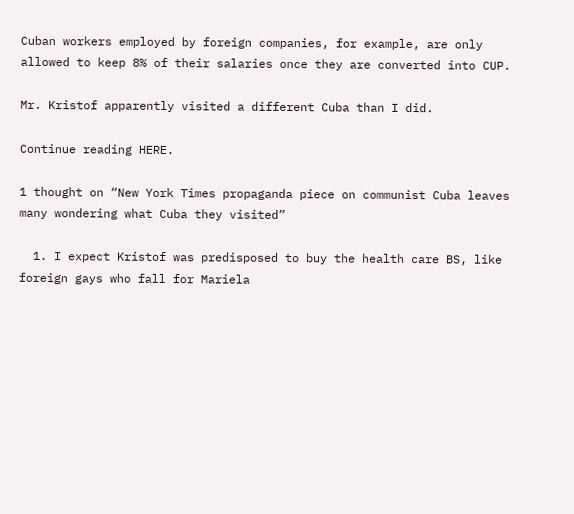Cuban workers employed by foreign companies, for example, are only allowed to keep 8% of their salaries once they are converted into CUP.

Mr. Kristof apparently visited a different Cuba than I did.

Continue reading HERE.

1 thought on “New York Times propaganda piece on communist Cuba leaves many wondering what Cuba they visited”

  1. I expect Kristof was predisposed to buy the health care BS, like foreign gays who fall for Mariela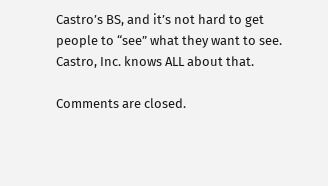Castro’s BS, and it’s not hard to get people to “see” what they want to see. Castro, Inc. knows ALL about that.

Comments are closed.